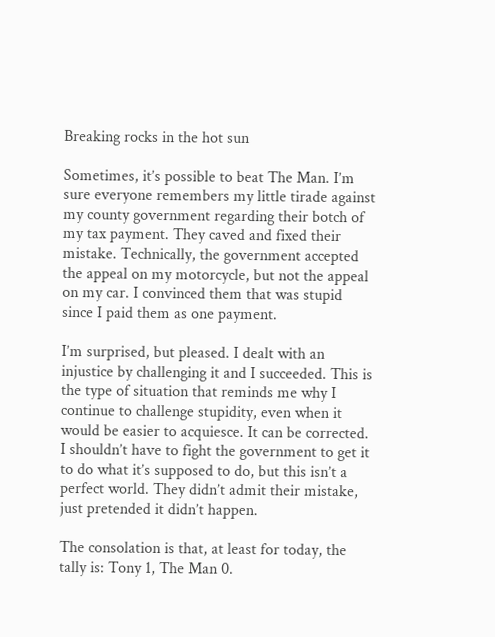Breaking rocks in the hot sun

Sometimes, it’s possible to beat The Man. I’m sure everyone remembers my little tirade against my county government regarding their botch of my tax payment. They caved and fixed their mistake. Technically, the government accepted the appeal on my motorcycle, but not the appeal on my car. I convinced them that was stupid since I paid them as one payment.

I’m surprised, but pleased. I dealt with an injustice by challenging it and I succeeded. This is the type of situation that reminds me why I continue to challenge stupidity, even when it would be easier to acquiesce. It can be corrected. I shouldn’t have to fight the government to get it to do what it’s supposed to do, but this isn’t a perfect world. They didn’t admit their mistake, just pretended it didn’t happen.

The consolation is that, at least for today, the tally is: Tony 1, The Man 0.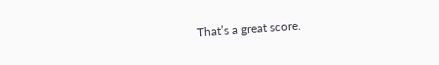That’s a great score.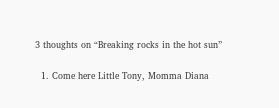3 thoughts on “Breaking rocks in the hot sun”

  1. Come here Little Tony, Momma Diana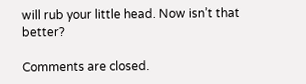will rub your little head. Now isn’t that better?

Comments are closed.